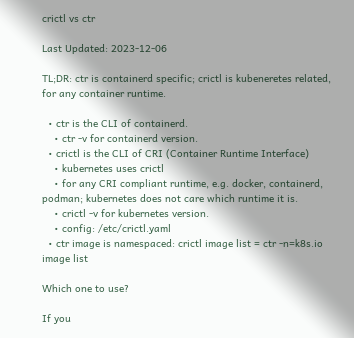crictl vs ctr

Last Updated: 2023-12-06

TL;DR: ctr is containerd specific; crictl is kubeneretes related, for any container runtime.

  • ctr is the CLI of containerd.
    • ctr -v for containerd version.
  • crictl is the CLI of CRI (Container Runtime Interface)
    • kubernetes uses crictl
    • for any CRI compliant runtime, e.g. docker, containerd, podman; kubernetes does not care which runtime it is.
    • crictl -v for kubernetes version.
    • config: /etc/crictl.yaml
  • ctr image is namespaced: crictl image list = ctr -n=k8s.io image list

Which one to use?

If you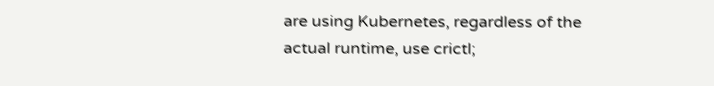are using Kubernetes, regardless of the actual runtime, use crictl;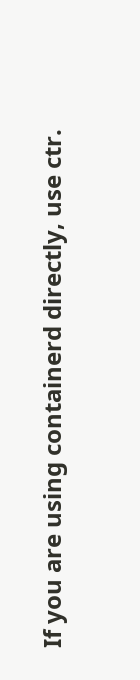If you are using containerd directly, use ctr.